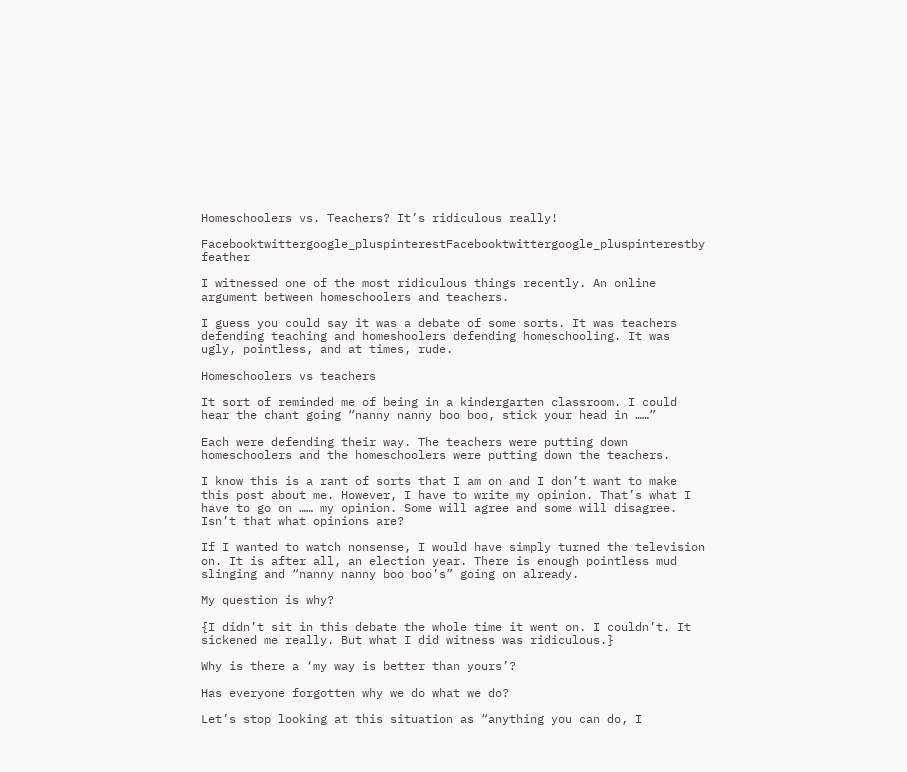Homeschoolers vs. Teachers? It’s ridiculous really!

Facebooktwittergoogle_pluspinterestFacebooktwittergoogle_pluspinterestby feather

I witnessed one of the most ridiculous things recently. An online argument between homeschoolers and teachers.

I guess you could say it was a debate of some sorts. It was teachers defending teaching and homeshoolers defending homeschooling. It was ugly, pointless, and at times, rude.

Homeschoolers vs teachers

It sort of reminded me of being in a kindergarten classroom. I could hear the chant going “nanny nanny boo boo, stick your head in ……”

Each were defending their way. The teachers were putting down homeschoolers and the homeschoolers were putting down the teachers.

I know this is a rant of sorts that I am on and I don’t want to make this post about me. However, I have to write my opinion. That’s what I have to go on …… my opinion. Some will agree and some will disagree. Isn’t that what opinions are?

If I wanted to watch nonsense, I would have simply turned the television on. It is after all, an election year. There is enough pointless mud slinging and “nanny nanny boo boo’s” going on already.

My question is why?

{I didn’t sit in this debate the whole time it went on. I couldn’t. It sickened me really. But what I did witness was ridiculous.}

Why is there a ‘my way is better than yours’?

Has everyone forgotten why we do what we do?

Let’s stop looking at this situation as “anything you can do, I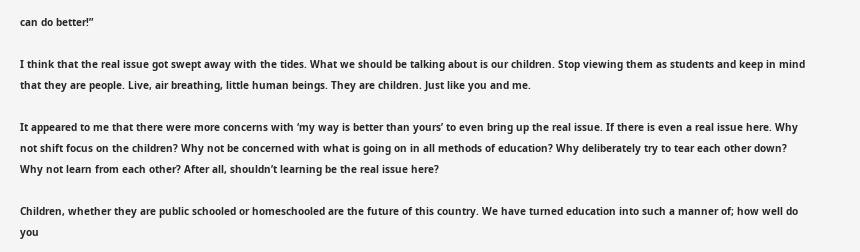can do better!”

I think that the real issue got swept away with the tides. What we should be talking about is our children. Stop viewing them as students and keep in mind that they are people. Live, air breathing, little human beings. They are children. Just like you and me.

It appeared to me that there were more concerns with ‘my way is better than yours’ to even bring up the real issue. If there is even a real issue here. Why not shift focus on the children? Why not be concerned with what is going on in all methods of education? Why deliberately try to tear each other down? Why not learn from each other? After all, shouldn’t learning be the real issue here?

Children, whether they are public schooled or homeschooled are the future of this country. We have turned education into such a manner of; how well do you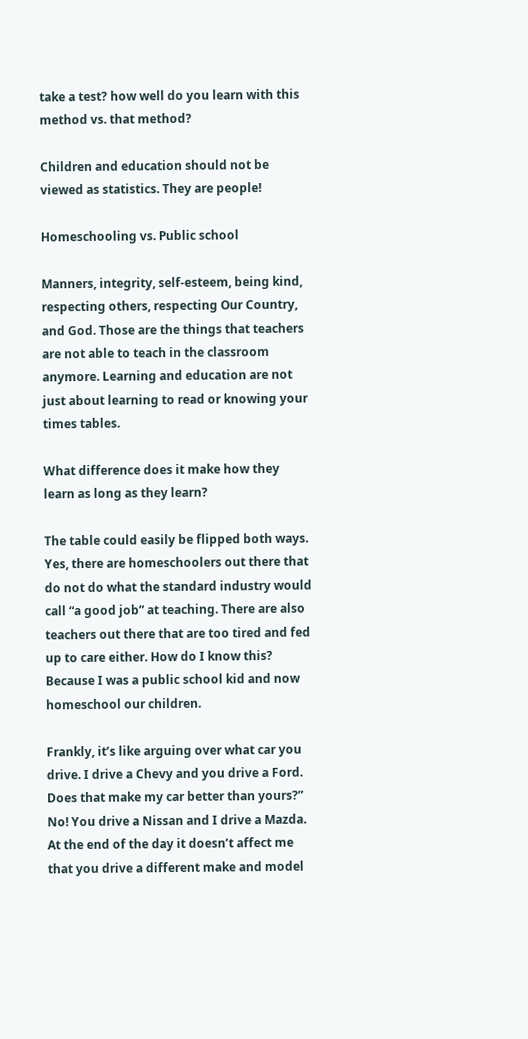take a test? how well do you learn with this method vs. that method?

Children and education should not be viewed as statistics. They are people!

Homeschooling vs. Public school

Manners, integrity, self-esteem, being kind, respecting others, respecting Our Country, and God. Those are the things that teachers are not able to teach in the classroom anymore. Learning and education are not just about learning to read or knowing your times tables.

What difference does it make how they learn as long as they learn?

The table could easily be flipped both ways. Yes, there are homeschoolers out there that do not do what the standard industry would call “a good job” at teaching. There are also teachers out there that are too tired and fed up to care either. How do I know this? Because I was a public school kid and now homeschool our children.

Frankly, it’s like arguing over what car you drive. I drive a Chevy and you drive a Ford. Does that make my car better than yours?” No! You drive a Nissan and I drive a Mazda. At the end of the day it doesn’t affect me that you drive a different make and model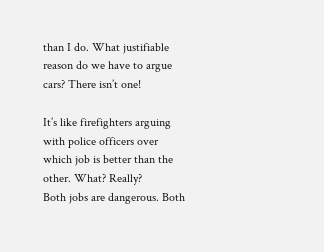than I do. What justifiable reason do we have to argue cars? There isn’t one!

It’s like firefighters arguing with police officers over which job is better than the other. What? Really?
Both jobs are dangerous. Both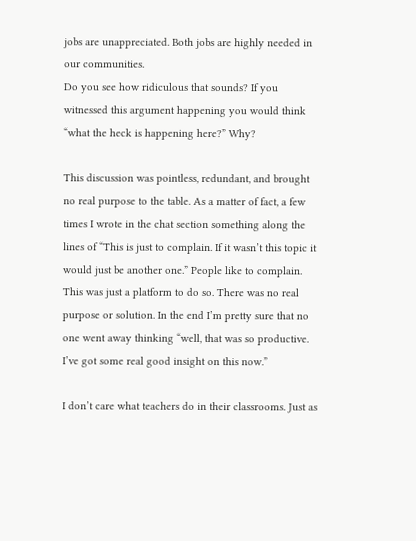jobs are unappreciated. Both jobs are highly needed in our communities.
Do you see how ridiculous that sounds? If you witnessed this argument happening you would think “what the heck is happening here?” Why?

This discussion was pointless, redundant, and brought no real purpose to the table. As a matter of fact, a few times I wrote in the chat section something along the lines of “This is just to complain. If it wasn’t this topic it would just be another one.” People like to complain. This was just a platform to do so. There was no real purpose or solution. In the end I’m pretty sure that no one went away thinking “well, that was so productive. I’ve got some real good insight on this now.”

I don’t care what teachers do in their classrooms. Just as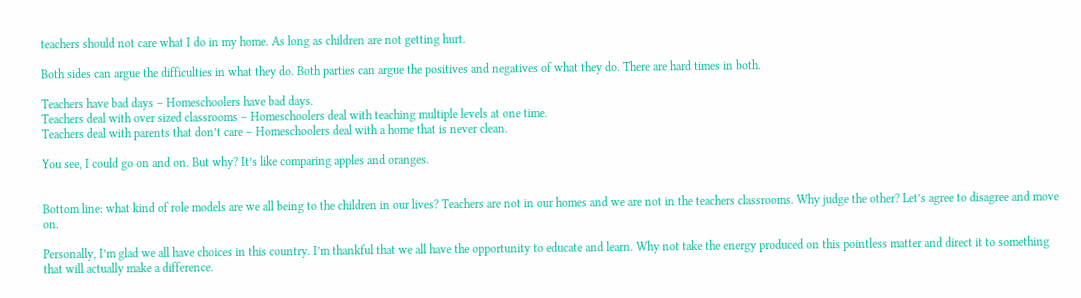teachers should not care what I do in my home. As long as children are not getting hurt.

Both sides can argue the difficulties in what they do. Both parties can argue the positives and negatives of what they do. There are hard times in both.

Teachers have bad days – Homeschoolers have bad days.
Teachers deal with over sized classrooms – Homeschoolers deal with teaching multiple levels at one time.
Teachers deal with parents that don’t care – Homeschoolers deal with a home that is never clean.

You see, I could go on and on. But why? It’s like comparing apples and oranges.


Bottom line: what kind of role models are we all being to the children in our lives? Teachers are not in our homes and we are not in the teachers classrooms. Why judge the other? Let’s agree to disagree and move on.

Personally, I’m glad we all have choices in this country. I’m thankful that we all have the opportunity to educate and learn. Why not take the energy produced on this pointless matter and direct it to something that will actually make a difference.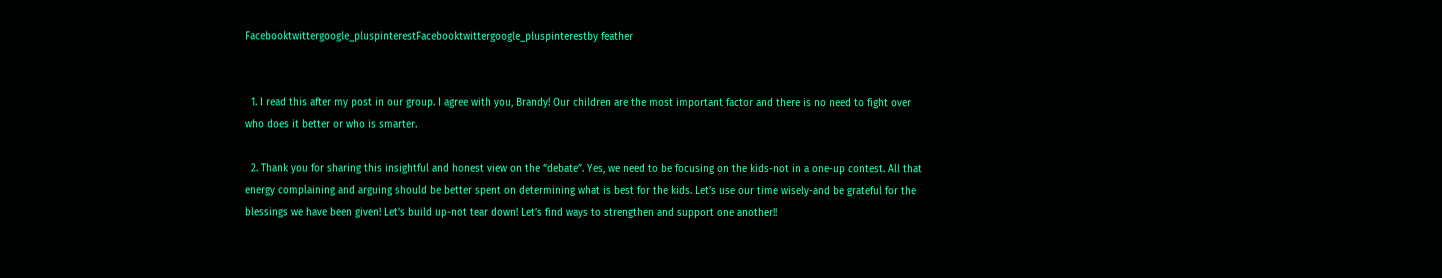Facebooktwittergoogle_pluspinterestFacebooktwittergoogle_pluspinterestby feather


  1. I read this after my post in our group. I agree with you, Brandy! Our children are the most important factor and there is no need to fight over who does it better or who is smarter.

  2. Thank you for sharing this insightful and honest view on the “debate”. Yes, we need to be focusing on the kids-not in a one-up contest. All that energy complaining and arguing should be better spent on determining what is best for the kids. Let’s use our time wisely-and be grateful for the blessings we have been given! Let’s build up-not tear down! Let’s find ways to strengthen and support one another!!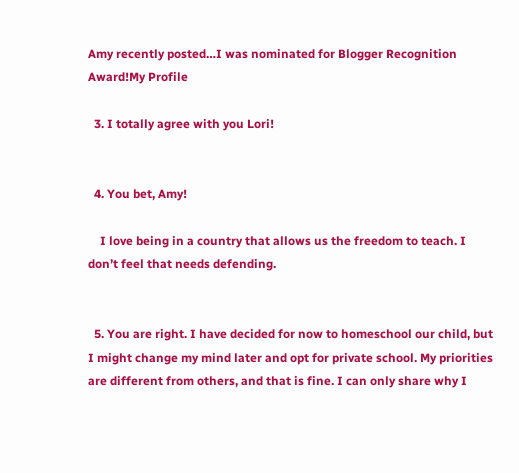Amy recently posted…I was nominated for Blogger Recognition Award!My Profile

  3. I totally agree with you Lori!


  4. You bet, Amy!

    I love being in a country that allows us the freedom to teach. I don’t feel that needs defending.


  5. You are right. I have decided for now to homeschool our child, but I might change my mind later and opt for private school. My priorities are different from others, and that is fine. I can only share why I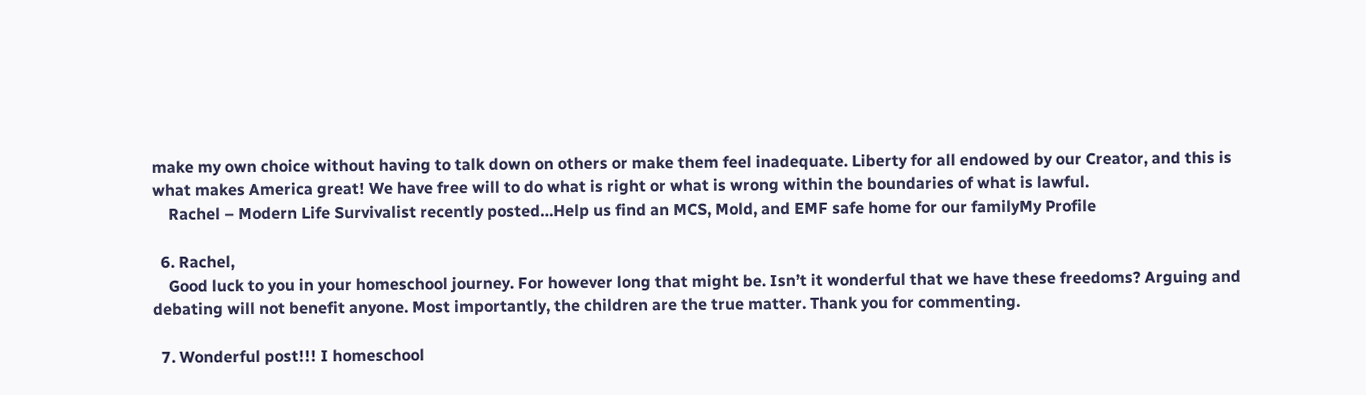make my own choice without having to talk down on others or make them feel inadequate. Liberty for all endowed by our Creator, and this is what makes America great! We have free will to do what is right or what is wrong within the boundaries of what is lawful.
    Rachel – Modern Life Survivalist recently posted…Help us find an MCS, Mold, and EMF safe home for our familyMy Profile

  6. Rachel,
    Good luck to you in your homeschool journey. For however long that might be. Isn’t it wonderful that we have these freedoms? Arguing and debating will not benefit anyone. Most importantly, the children are the true matter. Thank you for commenting.

  7. Wonderful post!!! I homeschool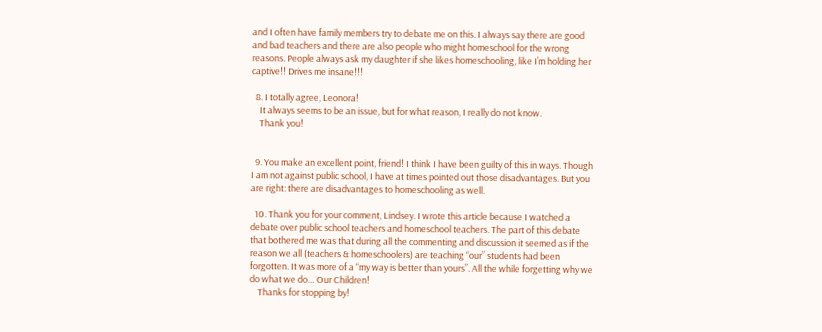and I often have family members try to debate me on this. I always say there are good and bad teachers and there are also people who might homeschool for the wrong reasons. People always ask my daughter if she likes homeschooling, like I’m holding her captive!! Drives me insane!!!

  8. I totally agree, Leonora!
    It always seems to be an issue, but for what reason, I really do not know.
    Thank you!


  9. You make an excellent point, friend! I think I have been guilty of this in ways. Though I am not against public school, I have at times pointed out those disadvantages. But you are right: there are disadvantages to homeschooling as well.

  10. Thank you for your comment, Lindsey. I wrote this article because I watched a debate over public school teachers and homeschool teachers. The part of this debate that bothered me was that during all the commenting and discussion it seemed as if the reason we all (teachers & homeschoolers) are teaching “our” students had been forgotten. It was more of a “my way is better than yours”. All the while forgetting why we do what we do… Our Children!
    Thanks for stopping by!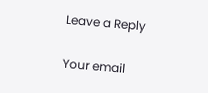Leave a Reply

Your email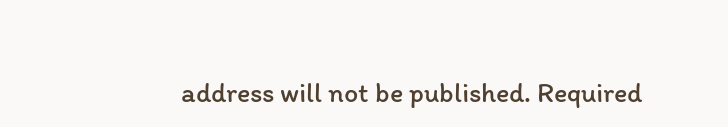address will not be published. Required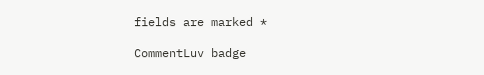fields are marked *

CommentLuv badge